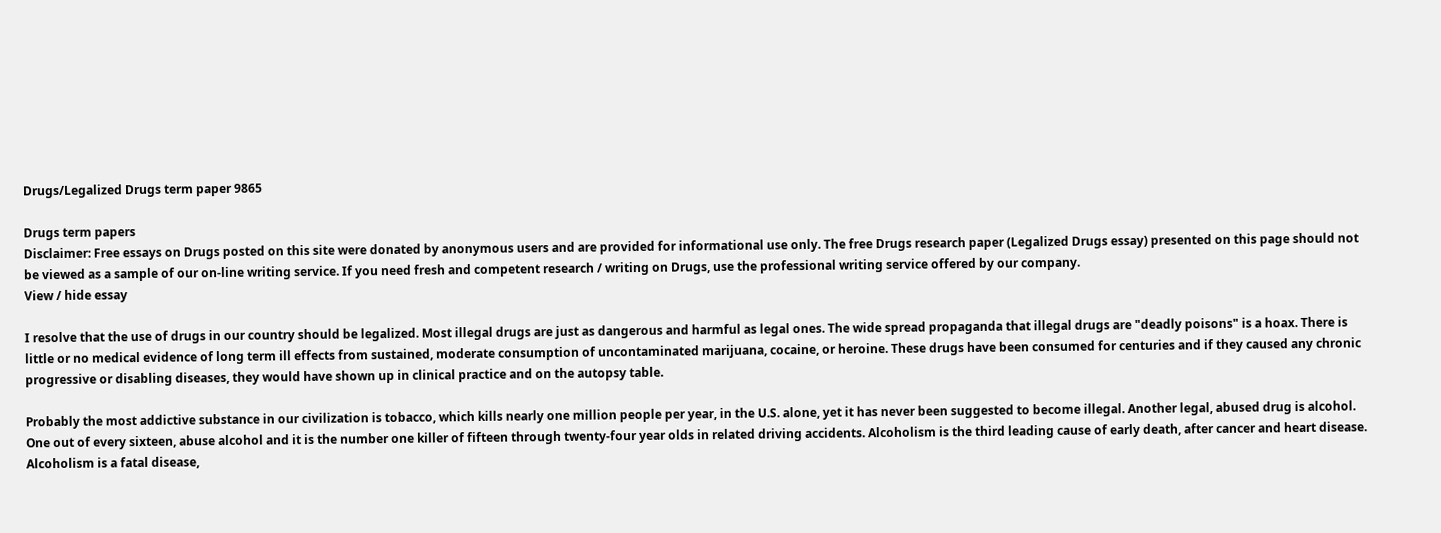Drugs/Legalized Drugs term paper 9865

Drugs term papers
Disclaimer: Free essays on Drugs posted on this site were donated by anonymous users and are provided for informational use only. The free Drugs research paper (Legalized Drugs essay) presented on this page should not be viewed as a sample of our on-line writing service. If you need fresh and competent research / writing on Drugs, use the professional writing service offered by our company.
View / hide essay

I resolve that the use of drugs in our country should be legalized. Most illegal drugs are just as dangerous and harmful as legal ones. The wide spread propaganda that illegal drugs are "deadly poisons" is a hoax. There is little or no medical evidence of long term ill effects from sustained, moderate consumption of uncontaminated marijuana, cocaine, or heroine. These drugs have been consumed for centuries and if they caused any chronic progressive or disabling diseases, they would have shown up in clinical practice and on the autopsy table.

Probably the most addictive substance in our civilization is tobacco, which kills nearly one million people per year, in the U.S. alone, yet it has never been suggested to become illegal. Another legal, abused drug is alcohol. One out of every sixteen, abuse alcohol and it is the number one killer of fifteen through twenty-four year olds in related driving accidents. Alcoholism is the third leading cause of early death, after cancer and heart disease. Alcoholism is a fatal disease,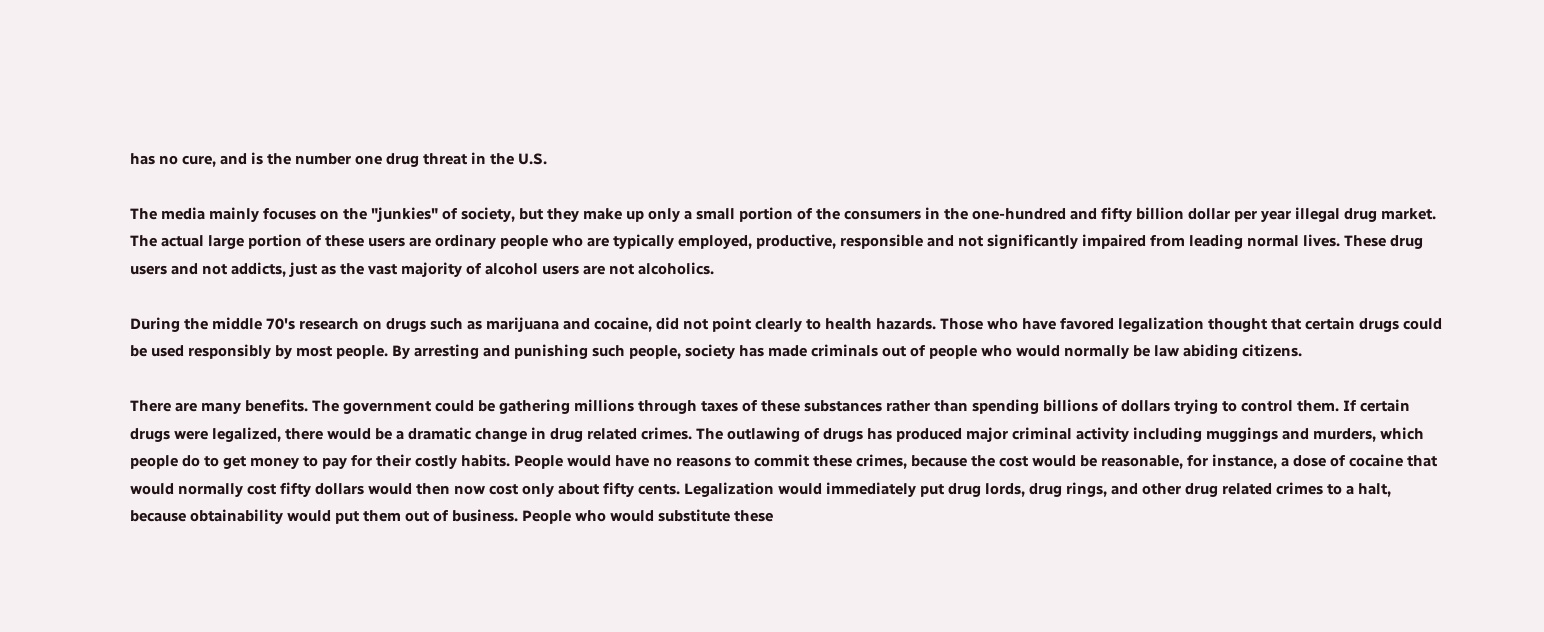has no cure, and is the number one drug threat in the U.S.

The media mainly focuses on the "junkies" of society, but they make up only a small portion of the consumers in the one-hundred and fifty billion dollar per year illegal drug market. The actual large portion of these users are ordinary people who are typically employed, productive, responsible and not significantly impaired from leading normal lives. These drug users and not addicts, just as the vast majority of alcohol users are not alcoholics.

During the middle 70's research on drugs such as marijuana and cocaine, did not point clearly to health hazards. Those who have favored legalization thought that certain drugs could be used responsibly by most people. By arresting and punishing such people, society has made criminals out of people who would normally be law abiding citizens.

There are many benefits. The government could be gathering millions through taxes of these substances rather than spending billions of dollars trying to control them. If certain drugs were legalized, there would be a dramatic change in drug related crimes. The outlawing of drugs has produced major criminal activity including muggings and murders, which people do to get money to pay for their costly habits. People would have no reasons to commit these crimes, because the cost would be reasonable, for instance, a dose of cocaine that would normally cost fifty dollars would then now cost only about fifty cents. Legalization would immediately put drug lords, drug rings, and other drug related crimes to a halt, because obtainability would put them out of business. People who would substitute these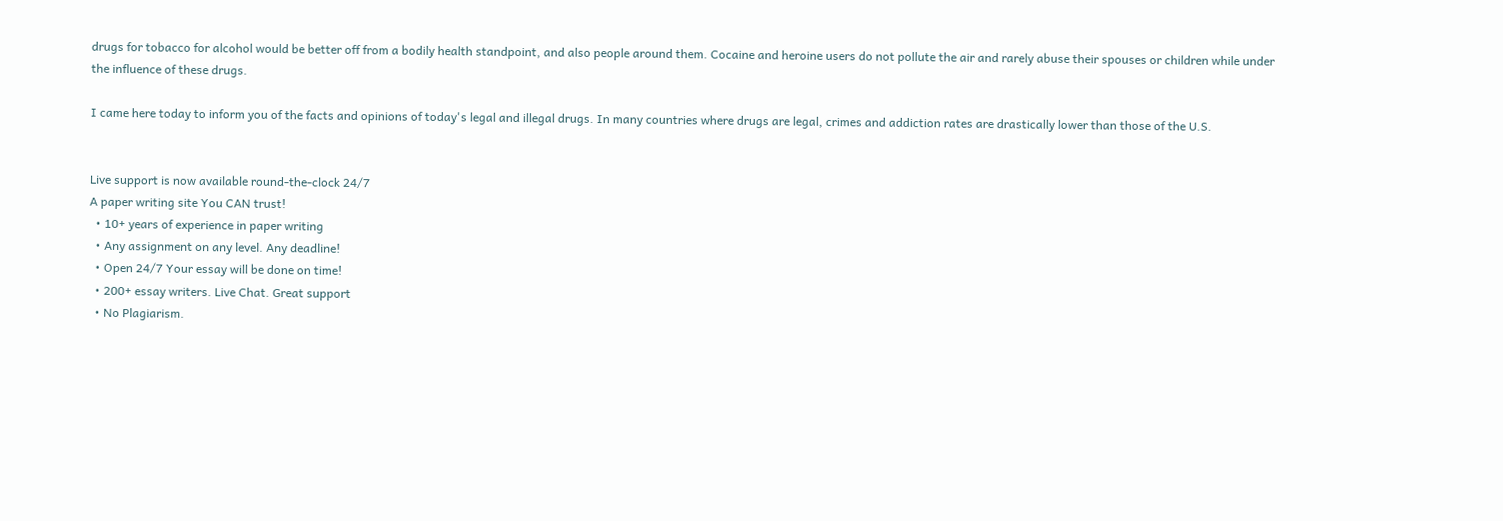drugs for tobacco for alcohol would be better off from a bodily health standpoint, and also people around them. Cocaine and heroine users do not pollute the air and rarely abuse their spouses or children while under the influence of these drugs.

I came here today to inform you of the facts and opinions of today's legal and illegal drugs. In many countries where drugs are legal, crimes and addiction rates are drastically lower than those of the U.S.


Live support is now available round-the-clock 24/7
A paper writing site You CAN trust!
  • 10+ years of experience in paper writing
  • Any assignment on any level. Any deadline!
  • Open 24/7 Your essay will be done on time!
  • 200+ essay writers. Live Chat. Great support
  • No Plagiarism.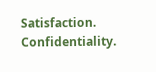Satisfaction. Confidentiality.